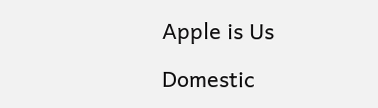Apple is Us

Domestic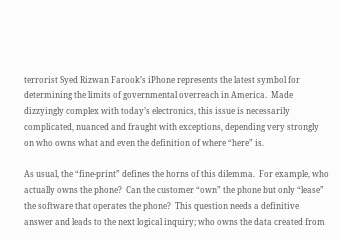terrorist Syed Rizwan Farook’s iPhone represents the latest symbol for determining the limits of governmental overreach in America.  Made dizzyingly complex with today’s electronics, this issue is necessarily complicated, nuanced and fraught with exceptions, depending very strongly on who owns what and even the definition of where “here” is.

As usual, the “fine-print” defines the horns of this dilemma.  For example, who actually owns the phone?  Can the customer “own” the phone but only “lease” the software that operates the phone?  This question needs a definitive answer and leads to the next logical inquiry; who owns the data created from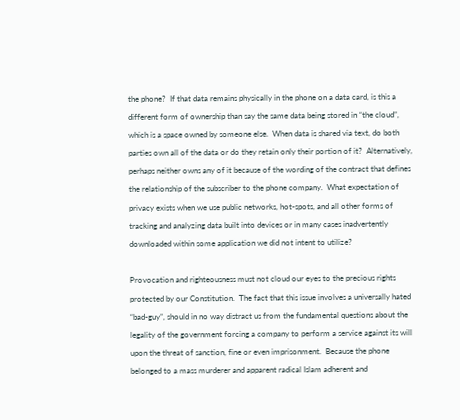the phone?  If that data remains physically in the phone on a data card, is this a different form of ownership than say the same data being stored in “the cloud”, which is a space owned by someone else.  When data is shared via text, do both parties own all of the data or do they retain only their portion of it?  Alternatively, perhaps neither owns any of it because of the wording of the contract that defines the relationship of the subscriber to the phone company.  What expectation of privacy exists when we use public networks, hot-spots, and all other forms of tracking and analyzing data built into devices or in many cases inadvertently downloaded within some application we did not intent to utilize?

Provocation and righteousness must not cloud our eyes to the precious rights protected by our Constitution.  The fact that this issue involves a universally hated “bad-guy”, should in no way distract us from the fundamental questions about the legality of the government forcing a company to perform a service against its will upon the threat of sanction, fine or even imprisonment.  Because the phone belonged to a mass murderer and apparent radical Islam adherent and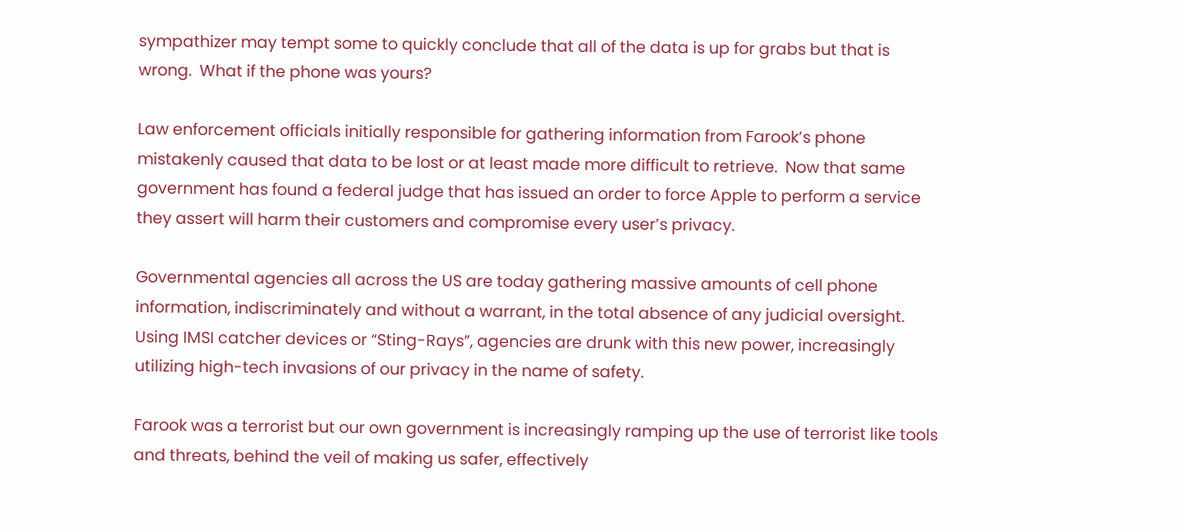sympathizer may tempt some to quickly conclude that all of the data is up for grabs but that is wrong.  What if the phone was yours?

Law enforcement officials initially responsible for gathering information from Farook’s phone mistakenly caused that data to be lost or at least made more difficult to retrieve.  Now that same government has found a federal judge that has issued an order to force Apple to perform a service they assert will harm their customers and compromise every user’s privacy.

Governmental agencies all across the US are today gathering massive amounts of cell phone information, indiscriminately and without a warrant, in the total absence of any judicial oversight.  Using IMSI catcher devices or “Sting-Rays”, agencies are drunk with this new power, increasingly utilizing high-tech invasions of our privacy in the name of safety.

Farook was a terrorist but our own government is increasingly ramping up the use of terrorist like tools and threats, behind the veil of making us safer, effectively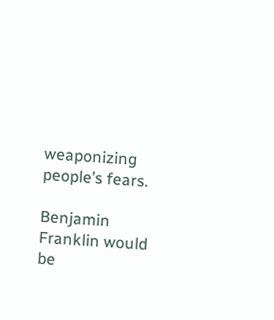weaponizing people’s fears.

Benjamin Franklin would be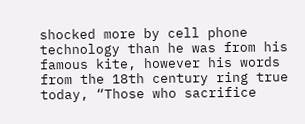shocked more by cell phone technology than he was from his famous kite, however his words from the 18th century ring true today, “Those who sacrifice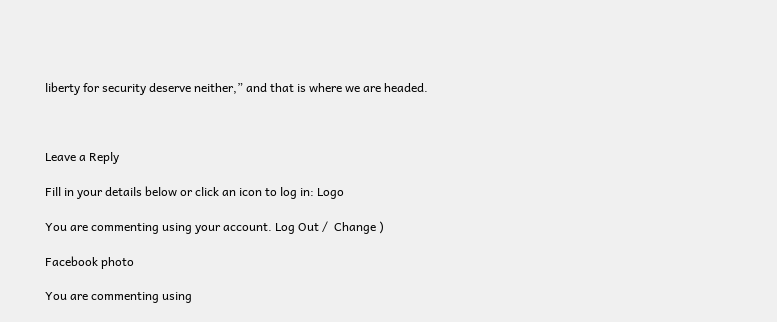liberty for security deserve neither,” and that is where we are headed.



Leave a Reply

Fill in your details below or click an icon to log in: Logo

You are commenting using your account. Log Out /  Change )

Facebook photo

You are commenting using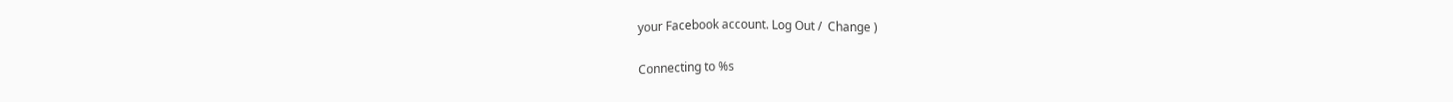your Facebook account. Log Out /  Change )

Connecting to %s